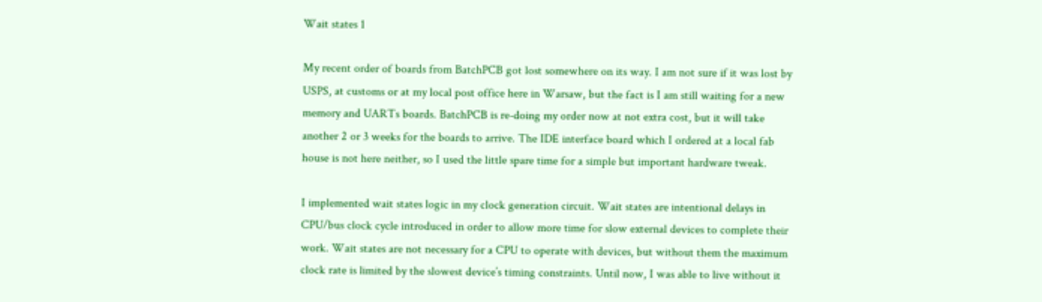Wait states 1

My recent order of boards from BatchPCB got lost somewhere on its way. I am not sure if it was lost by USPS, at customs or at my local post office here in Warsaw, but the fact is I am still waiting for a new memory and UARTs boards. BatchPCB is re-doing my order now at not extra cost, but it will take another 2 or 3 weeks for the boards to arrive. The IDE interface board which I ordered at a local fab house is not here neither, so I used the little spare time for a simple but important hardware tweak.

I implemented wait states logic in my clock generation circuit. Wait states are intentional delays in CPU/bus clock cycle introduced in order to allow more time for slow external devices to complete their work. Wait states are not necessary for a CPU to operate with devices, but without them the maximum clock rate is limited by the slowest device’s timing constraints. Until now, I was able to live without it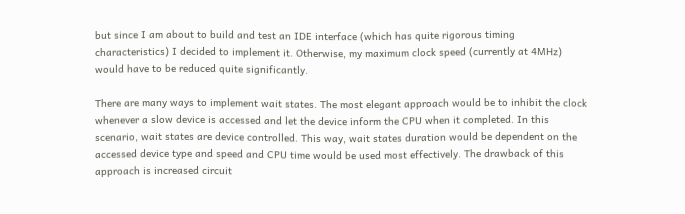but since I am about to build and test an IDE interface (which has quite rigorous timing characteristics) I decided to implement it. Otherwise, my maximum clock speed (currently at 4MHz) would have to be reduced quite significantly.

There are many ways to implement wait states. The most elegant approach would be to inhibit the clock whenever a slow device is accessed and let the device inform the CPU when it completed. In this scenario, wait states are device controlled. This way, wait states duration would be dependent on the accessed device type and speed and CPU time would be used most effectively. The drawback of this approach is increased circuit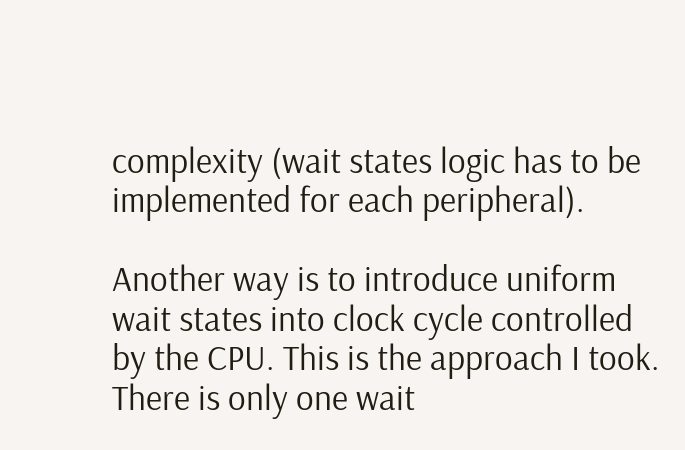complexity (wait states logic has to be implemented for each peripheral).

Another way is to introduce uniform wait states into clock cycle controlled by the CPU. This is the approach I took. There is only one wait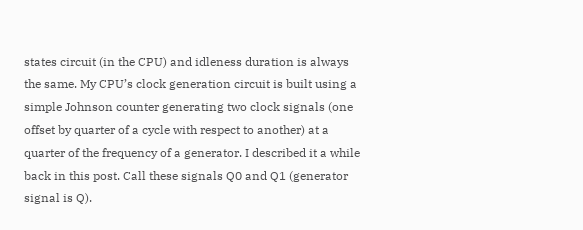states circuit (in the CPU) and idleness duration is always the same. My CPU’s clock generation circuit is built using a simple Johnson counter generating two clock signals (one offset by quarter of a cycle with respect to another) at a quarter of the frequency of a generator. I described it a while back in this post. Call these signals Q0 and Q1 (generator signal is Q).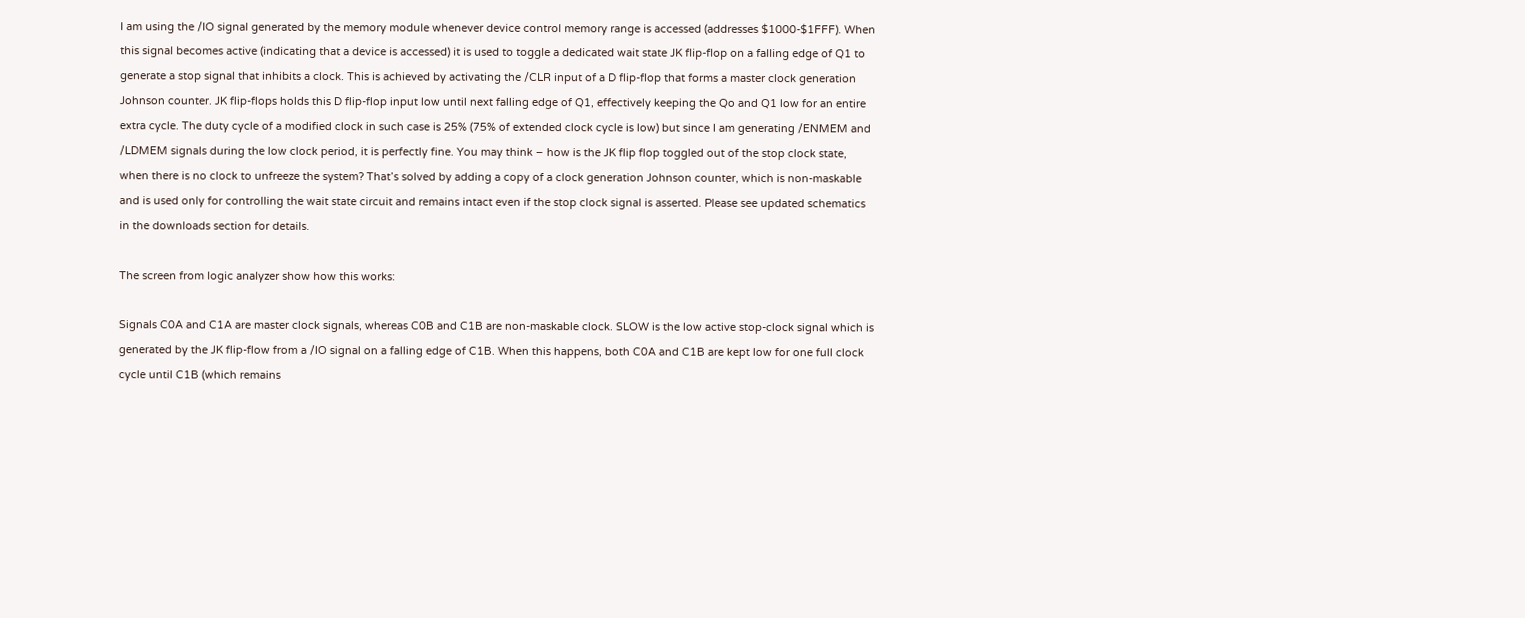I am using the /IO signal generated by the memory module whenever device control memory range is accessed (addresses $1000-$1FFF). When this signal becomes active (indicating that a device is accessed) it is used to toggle a dedicated wait state JK flip-flop on a falling edge of Q1 to generate a stop signal that inhibits a clock. This is achieved by activating the /CLR input of a D flip-flop that forms a master clock generation Johnson counter. JK flip-flops holds this D flip-flop input low until next falling edge of Q1, effectively keeping the Qo and Q1 low for an entire extra cycle. The duty cycle of a modified clock in such case is 25% (75% of extended clock cycle is low) but since I am generating /ENMEM and /LDMEM signals during the low clock period, it is perfectly fine. You may think – how is the JK flip flop toggled out of the stop clock state, when there is no clock to unfreeze the system? That’s solved by adding a copy of a clock generation Johnson counter, which is non-maskable and is used only for controlling the wait state circuit and remains intact even if the stop clock signal is asserted. Please see updated schematics in the downloads section for details.

The screen from logic analyzer show how this works:

Signals C0A and C1A are master clock signals, whereas C0B and C1B are non-maskable clock. SLOW is the low active stop-clock signal which is generated by the JK flip-flow from a /IO signal on a falling edge of C1B. When this happens, both C0A and C1B are kept low for one full clock cycle until C1B (which remains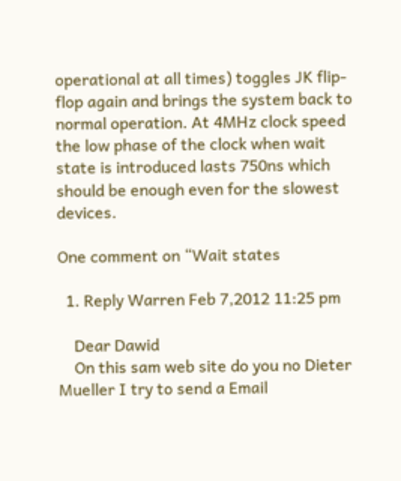operational at all times) toggles JK flip-flop again and brings the system back to normal operation. At 4MHz clock speed the low phase of the clock when wait state is introduced lasts 750ns which should be enough even for the slowest devices.

One comment on “Wait states

  1. Reply Warren Feb 7,2012 11:25 pm

    Dear Dawid
    On this sam web site do you no Dieter Mueller I try to send a Email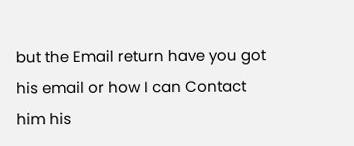but the Email return have you got his email or how I can Contact him his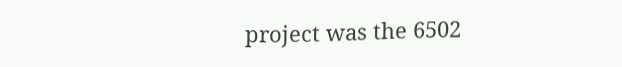project was the 6502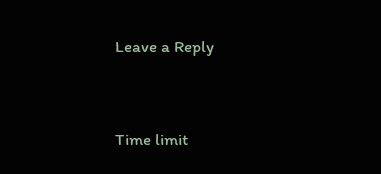Leave a Reply




Time limit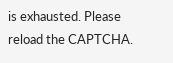is exhausted. Please reload the CAPTCHA.